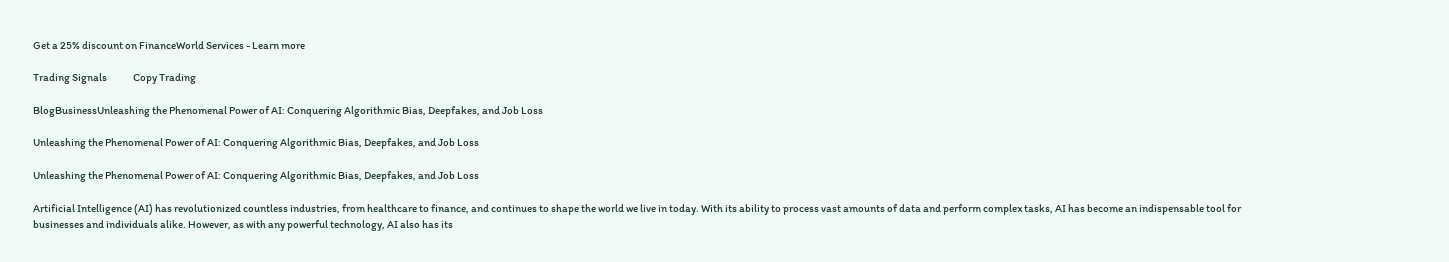Get a 25% discount on FinanceWorld Services - Learn more

Trading Signals             Copy Trading

BlogBusinessUnleashing the Phenomenal Power of AI: Conquering Algorithmic Bias, Deepfakes, and Job Loss

Unleashing the Phenomenal Power of AI: Conquering Algorithmic Bias, Deepfakes, and Job Loss

Unleashing the Phenomenal Power of AI: Conquering Algorithmic Bias, Deepfakes, and Job Loss

Artificial Intelligence (AI) has revolutionized countless industries, from healthcare to finance, and continues to shape the world we live in today. With its ability to process vast amounts of data and perform complex tasks, AI has become an indispensable tool for businesses and individuals alike. However, as with any powerful technology, AI also has its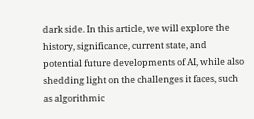dark side. In this article, we will explore the history, significance, current state, and potential future developments of AI, while also shedding light on the challenges it faces, such as algorithmic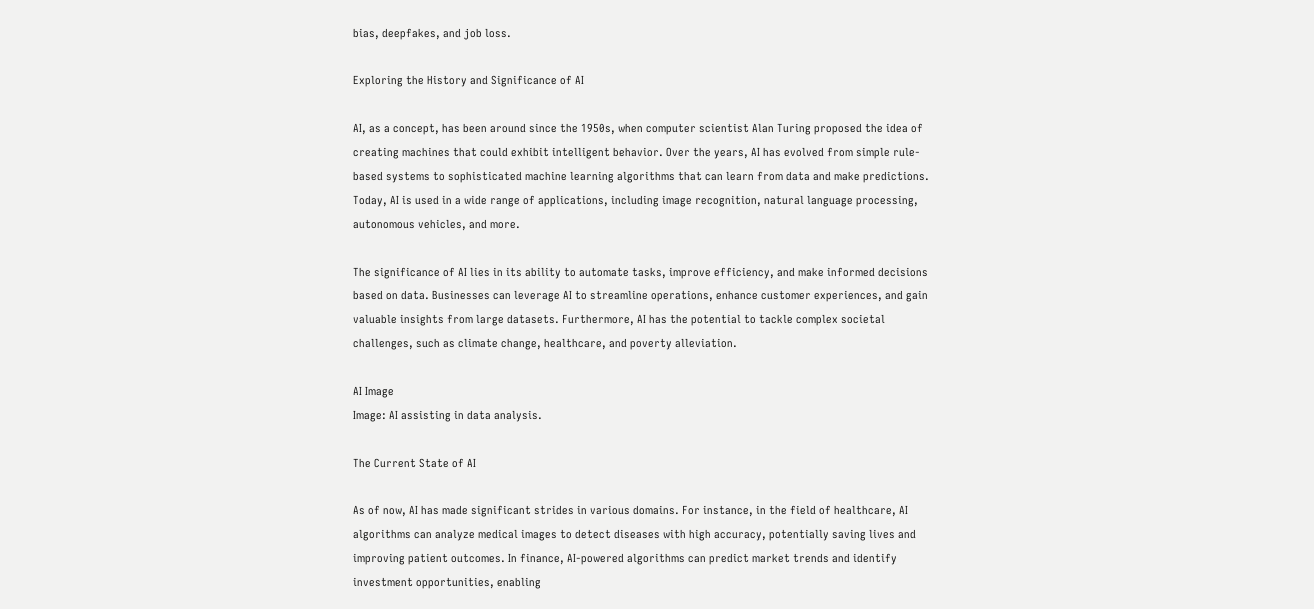bias, deepfakes, and job loss.

Exploring the History and Significance of AI

AI, as a concept, has been around since the 1950s, when computer scientist Alan Turing proposed the idea of creating machines that could exhibit intelligent behavior. Over the years, AI has evolved from simple rule-based systems to sophisticated machine learning algorithms that can learn from data and make predictions. Today, AI is used in a wide range of applications, including image recognition, natural language processing, autonomous vehicles, and more.

The significance of AI lies in its ability to automate tasks, improve efficiency, and make informed decisions based on data. Businesses can leverage AI to streamline operations, enhance customer experiences, and gain valuable insights from large datasets. Furthermore, AI has the potential to tackle complex societal challenges, such as climate change, healthcare, and poverty alleviation.

AI Image
Image: AI assisting in data analysis.

The Current State of AI

As of now, AI has made significant strides in various domains. For instance, in the field of healthcare, AI algorithms can analyze medical images to detect diseases with high accuracy, potentially saving lives and improving patient outcomes. In finance, AI-powered algorithms can predict market trends and identify investment opportunities, enabling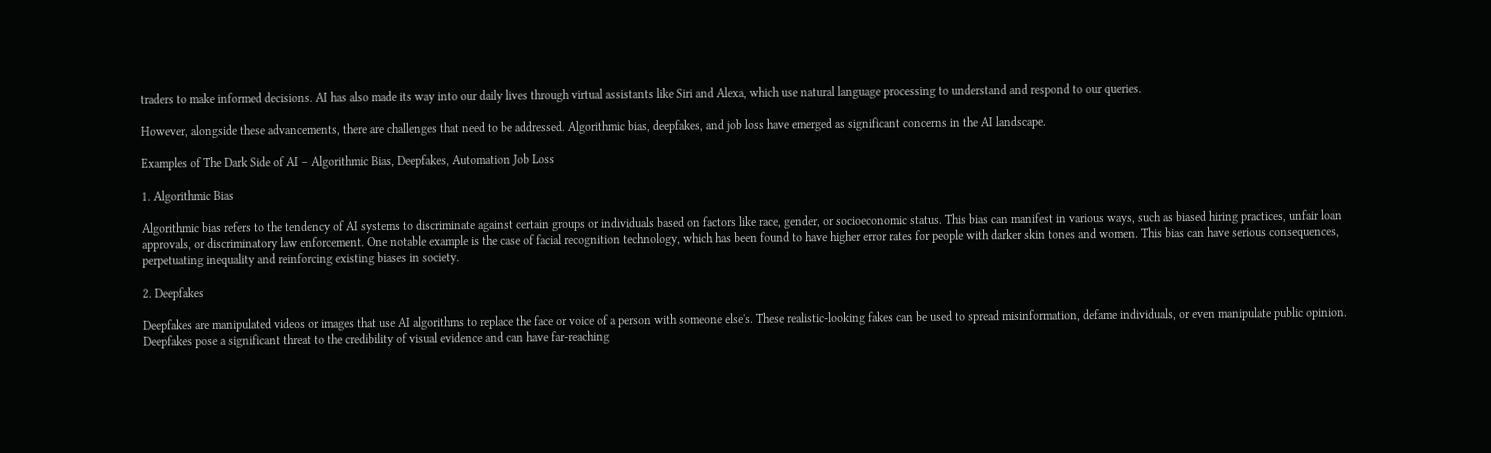traders to make informed decisions. AI has also made its way into our daily lives through virtual assistants like Siri and Alexa, which use natural language processing to understand and respond to our queries.

However, alongside these advancements, there are challenges that need to be addressed. Algorithmic bias, deepfakes, and job loss have emerged as significant concerns in the AI landscape.

Examples of The Dark Side of AI – Algorithmic Bias, Deepfakes, Automation Job Loss

1. Algorithmic Bias

Algorithmic bias refers to the tendency of AI systems to discriminate against certain groups or individuals based on factors like race, gender, or socioeconomic status. This bias can manifest in various ways, such as biased hiring practices, unfair loan approvals, or discriminatory law enforcement. One notable example is the case of facial recognition technology, which has been found to have higher error rates for people with darker skin tones and women. This bias can have serious consequences, perpetuating inequality and reinforcing existing biases in society.

2. Deepfakes

Deepfakes are manipulated videos or images that use AI algorithms to replace the face or voice of a person with someone else's. These realistic-looking fakes can be used to spread misinformation, defame individuals, or even manipulate public opinion. Deepfakes pose a significant threat to the credibility of visual evidence and can have far-reaching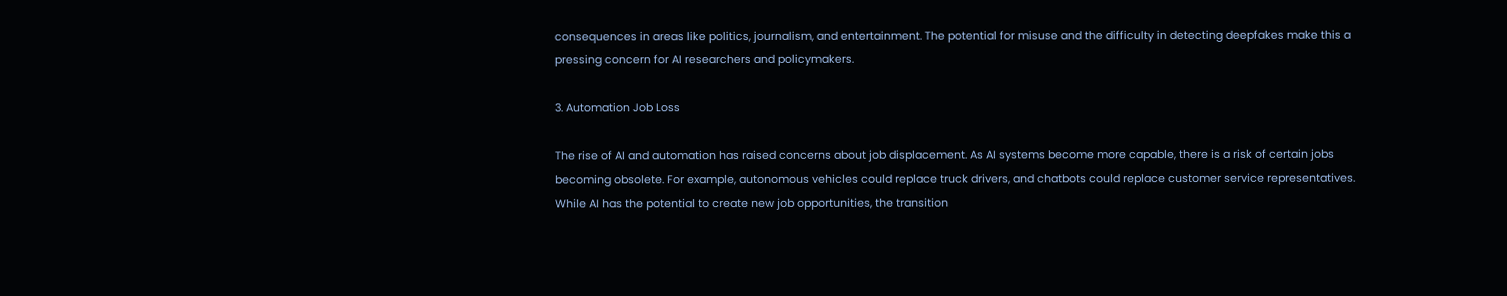consequences in areas like politics, journalism, and entertainment. The potential for misuse and the difficulty in detecting deepfakes make this a pressing concern for AI researchers and policymakers.

3. Automation Job Loss

The rise of AI and automation has raised concerns about job displacement. As AI systems become more capable, there is a risk of certain jobs becoming obsolete. For example, autonomous vehicles could replace truck drivers, and chatbots could replace customer service representatives. While AI has the potential to create new job opportunities, the transition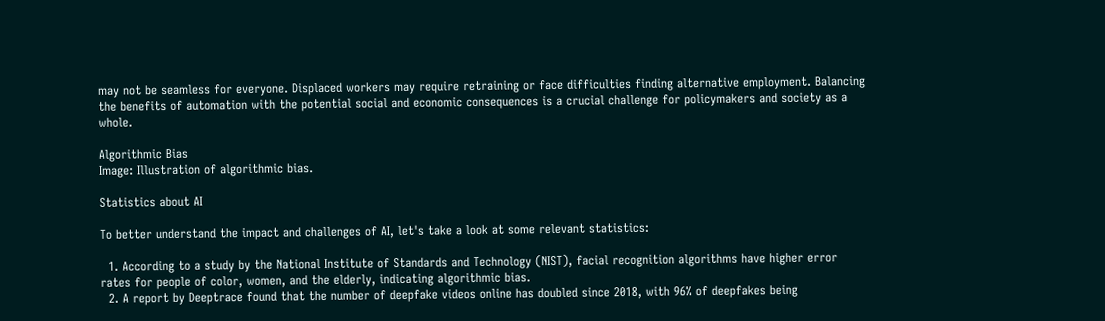may not be seamless for everyone. Displaced workers may require retraining or face difficulties finding alternative employment. Balancing the benefits of automation with the potential social and economic consequences is a crucial challenge for policymakers and society as a whole.

Algorithmic Bias
Image: Illustration of algorithmic bias.

Statistics about AI

To better understand the impact and challenges of AI, let's take a look at some relevant statistics:

  1. According to a study by the National Institute of Standards and Technology (NIST), facial recognition algorithms have higher error rates for people of color, women, and the elderly, indicating algorithmic bias.
  2. A report by Deeptrace found that the number of deepfake videos online has doubled since 2018, with 96% of deepfakes being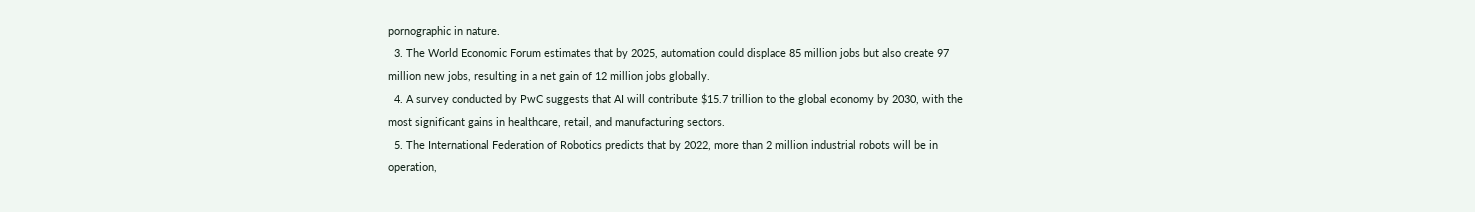pornographic in nature.
  3. The World Economic Forum estimates that by 2025, automation could displace 85 million jobs but also create 97 million new jobs, resulting in a net gain of 12 million jobs globally.
  4. A survey conducted by PwC suggests that AI will contribute $15.7 trillion to the global economy by 2030, with the most significant gains in healthcare, retail, and manufacturing sectors.
  5. The International Federation of Robotics predicts that by 2022, more than 2 million industrial robots will be in operation,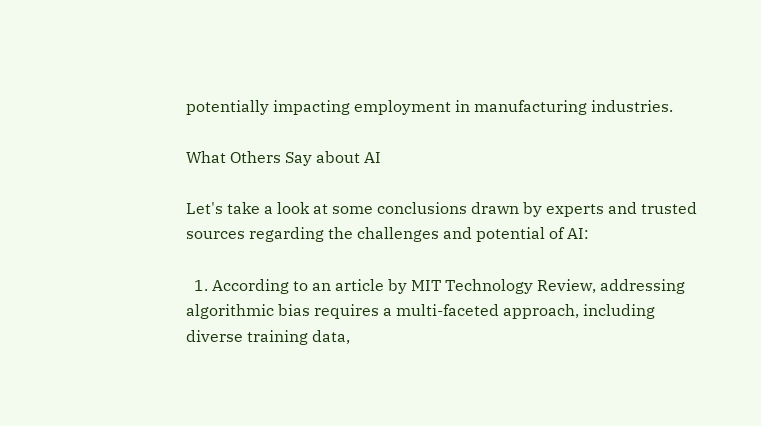potentially impacting employment in manufacturing industries.

What Others Say about AI

Let's take a look at some conclusions drawn by experts and trusted sources regarding the challenges and potential of AI:

  1. According to an article by MIT Technology Review, addressing algorithmic bias requires a multi-faceted approach, including diverse training data,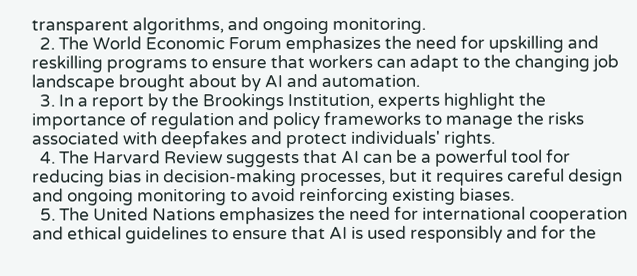transparent algorithms, and ongoing monitoring.
  2. The World Economic Forum emphasizes the need for upskilling and reskilling programs to ensure that workers can adapt to the changing job landscape brought about by AI and automation.
  3. In a report by the Brookings Institution, experts highlight the importance of regulation and policy frameworks to manage the risks associated with deepfakes and protect individuals' rights.
  4. The Harvard Review suggests that AI can be a powerful tool for reducing bias in decision-making processes, but it requires careful design and ongoing monitoring to avoid reinforcing existing biases.
  5. The United Nations emphasizes the need for international cooperation and ethical guidelines to ensure that AI is used responsibly and for the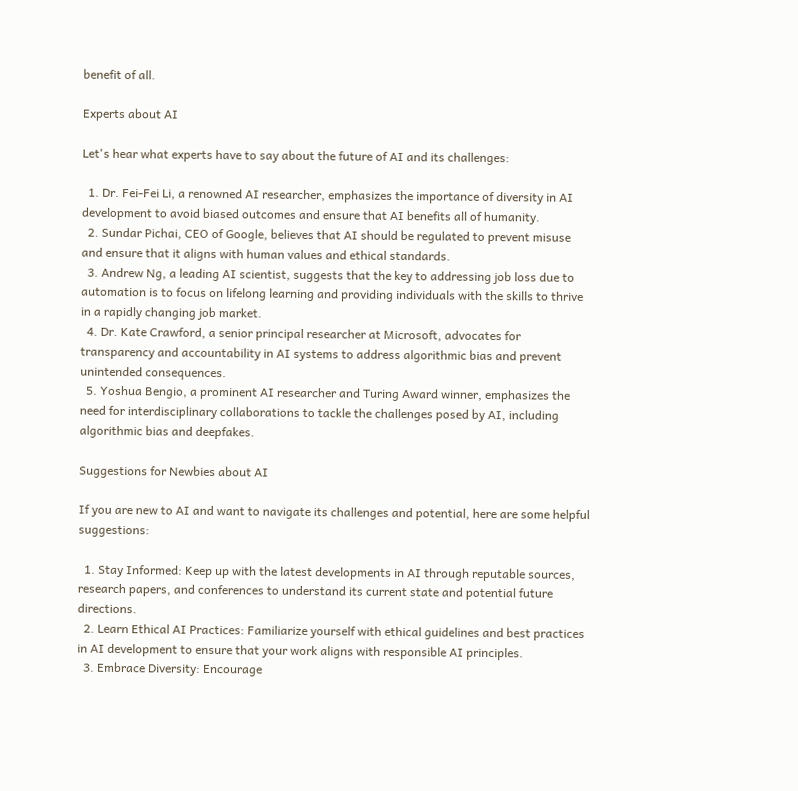benefit of all.

Experts about AI

Let's hear what experts have to say about the future of AI and its challenges:

  1. Dr. Fei-Fei Li, a renowned AI researcher, emphasizes the importance of diversity in AI development to avoid biased outcomes and ensure that AI benefits all of humanity.
  2. Sundar Pichai, CEO of Google, believes that AI should be regulated to prevent misuse and ensure that it aligns with human values and ethical standards.
  3. Andrew Ng, a leading AI scientist, suggests that the key to addressing job loss due to automation is to focus on lifelong learning and providing individuals with the skills to thrive in a rapidly changing job market.
  4. Dr. Kate Crawford, a senior principal researcher at Microsoft, advocates for transparency and accountability in AI systems to address algorithmic bias and prevent unintended consequences.
  5. Yoshua Bengio, a prominent AI researcher and Turing Award winner, emphasizes the need for interdisciplinary collaborations to tackle the challenges posed by AI, including algorithmic bias and deepfakes.

Suggestions for Newbies about AI

If you are new to AI and want to navigate its challenges and potential, here are some helpful suggestions:

  1. Stay Informed: Keep up with the latest developments in AI through reputable sources, research papers, and conferences to understand its current state and potential future directions.
  2. Learn Ethical AI Practices: Familiarize yourself with ethical guidelines and best practices in AI development to ensure that your work aligns with responsible AI principles.
  3. Embrace Diversity: Encourage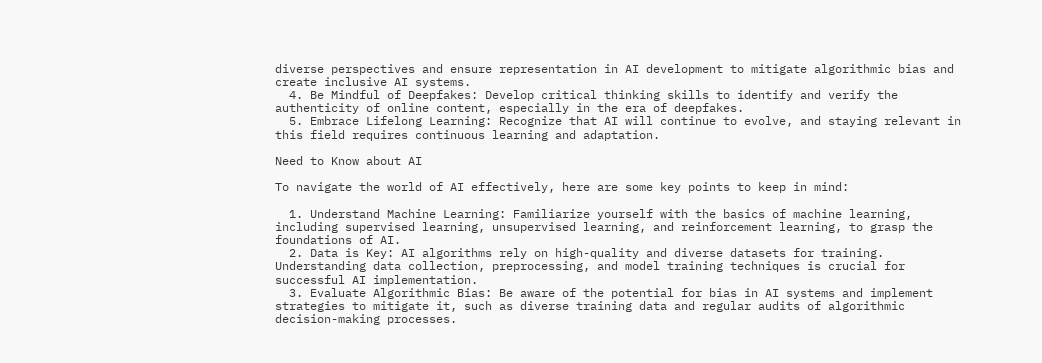diverse perspectives and ensure representation in AI development to mitigate algorithmic bias and create inclusive AI systems.
  4. Be Mindful of Deepfakes: Develop critical thinking skills to identify and verify the authenticity of online content, especially in the era of deepfakes.
  5. Embrace Lifelong Learning: Recognize that AI will continue to evolve, and staying relevant in this field requires continuous learning and adaptation.

Need to Know about AI

To navigate the world of AI effectively, here are some key points to keep in mind:

  1. Understand Machine Learning: Familiarize yourself with the basics of machine learning, including supervised learning, unsupervised learning, and reinforcement learning, to grasp the foundations of AI.
  2. Data is Key: AI algorithms rely on high-quality and diverse datasets for training. Understanding data collection, preprocessing, and model training techniques is crucial for successful AI implementation.
  3. Evaluate Algorithmic Bias: Be aware of the potential for bias in AI systems and implement strategies to mitigate it, such as diverse training data and regular audits of algorithmic decision-making processes.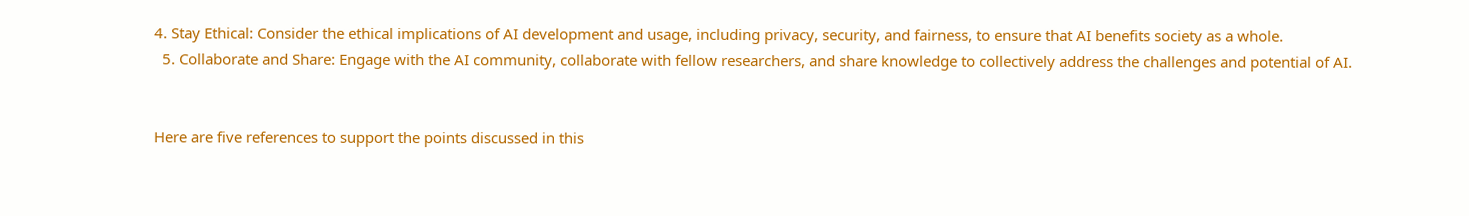4. Stay Ethical: Consider the ethical implications of AI development and usage, including privacy, security, and fairness, to ensure that AI benefits society as a whole.
  5. Collaborate and Share: Engage with the AI community, collaborate with fellow researchers, and share knowledge to collectively address the challenges and potential of AI.


Here are five references to support the points discussed in this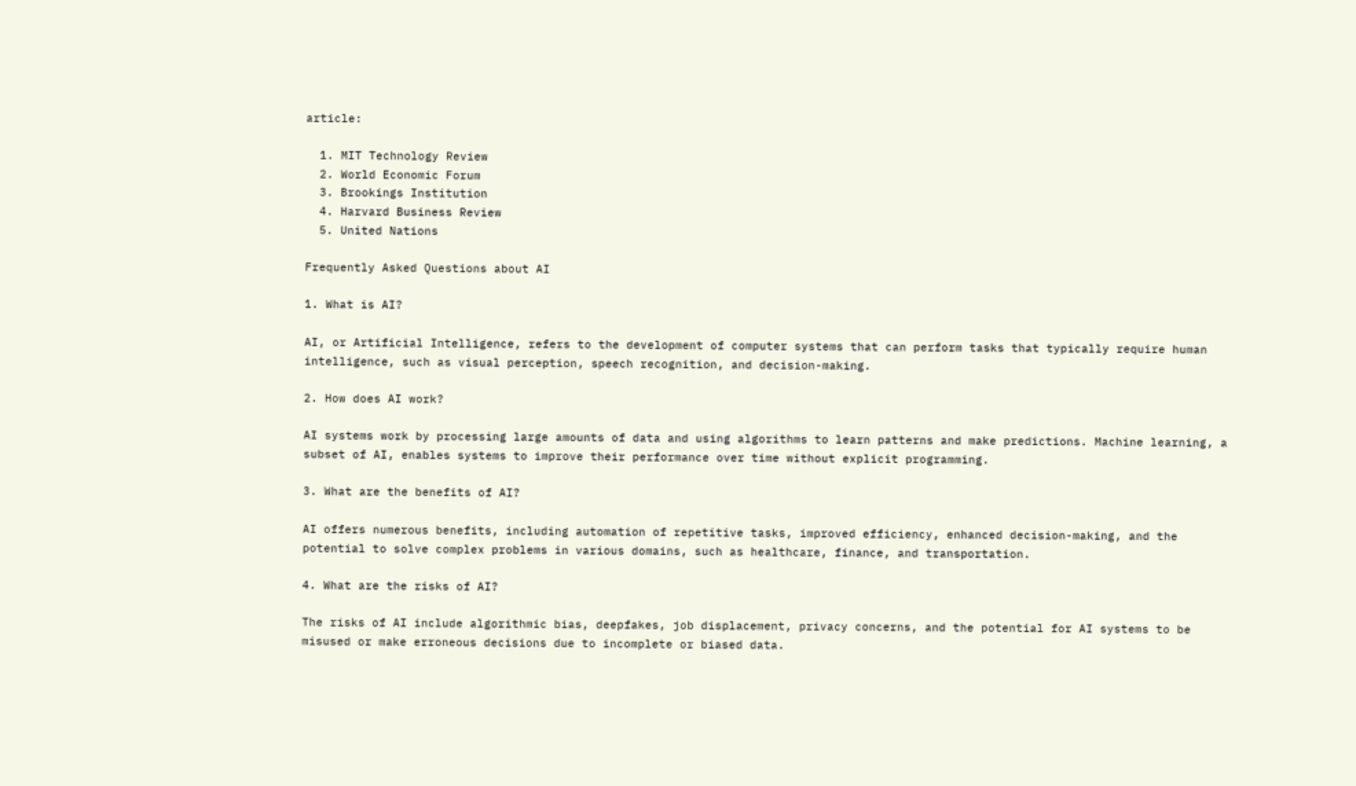article:

  1. MIT Technology Review
  2. World Economic Forum
  3. Brookings Institution
  4. Harvard Business Review
  5. United Nations

Frequently Asked Questions about AI

1. What is AI?

AI, or Artificial Intelligence, refers to the development of computer systems that can perform tasks that typically require human intelligence, such as visual perception, speech recognition, and decision-making.

2. How does AI work?

AI systems work by processing large amounts of data and using algorithms to learn patterns and make predictions. Machine learning, a subset of AI, enables systems to improve their performance over time without explicit programming.

3. What are the benefits of AI?

AI offers numerous benefits, including automation of repetitive tasks, improved efficiency, enhanced decision-making, and the potential to solve complex problems in various domains, such as healthcare, finance, and transportation.

4. What are the risks of AI?

The risks of AI include algorithmic bias, deepfakes, job displacement, privacy concerns, and the potential for AI systems to be misused or make erroneous decisions due to incomplete or biased data.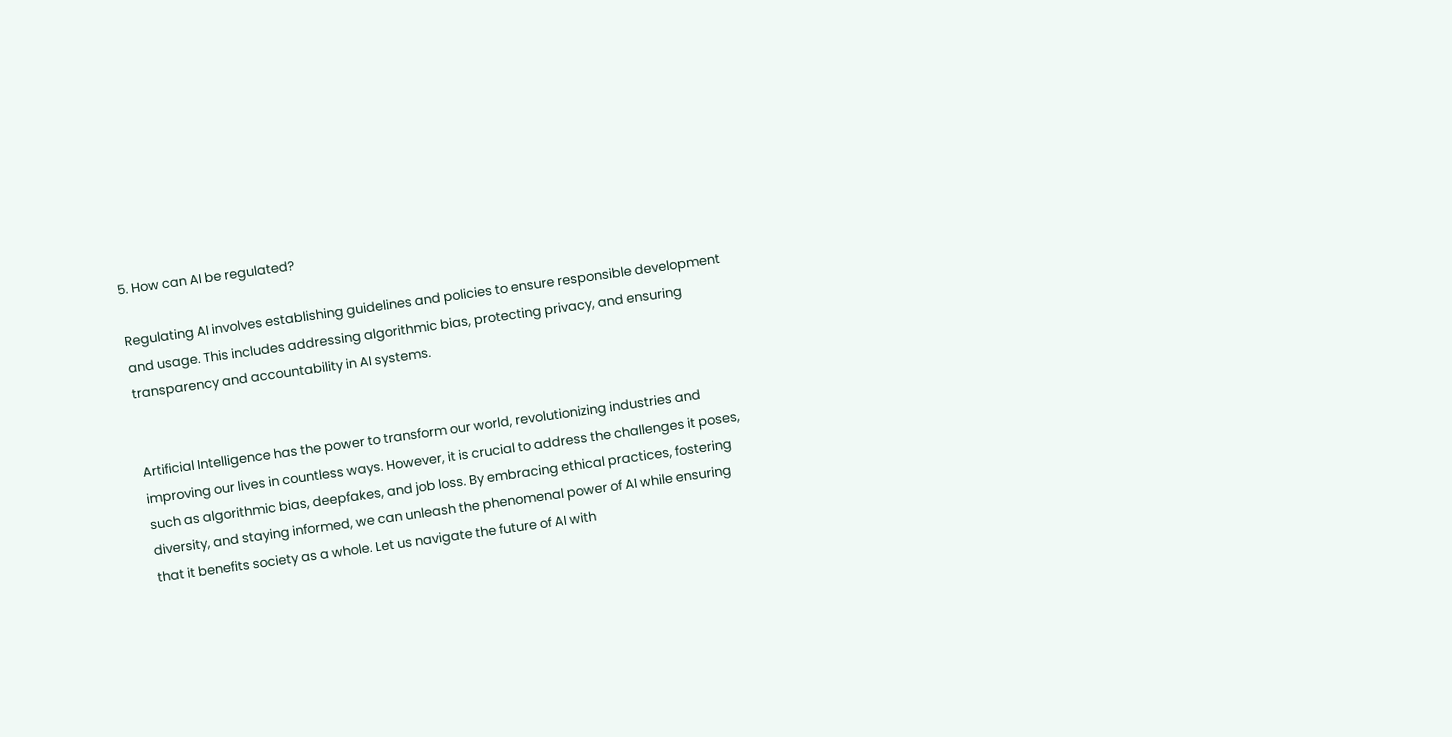5. How can AI be regulated?

Regulating AI involves establishing guidelines and policies to ensure responsible development and usage. This includes addressing algorithmic bias, protecting privacy, and ensuring transparency and accountability in AI systems.


Artificial Intelligence has the power to transform our world, revolutionizing industries and improving our lives in countless ways. However, it is crucial to address the challenges it poses, such as algorithmic bias, deepfakes, and job loss. By embracing ethical practices, fostering diversity, and staying informed, we can unleash the phenomenal power of AI while ensuring that it benefits society as a whole. Let us navigate the future of AI with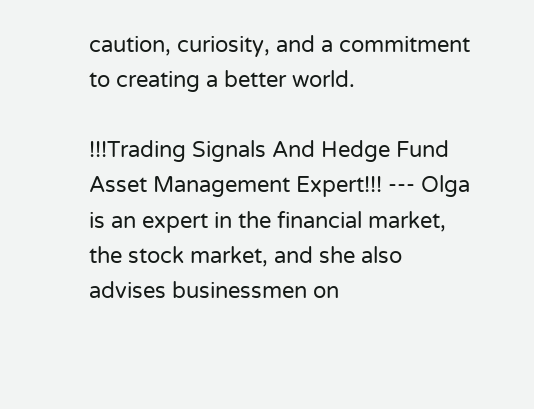caution, curiosity, and a commitment to creating a better world.

!!!Trading Signals And Hedge Fund Asset Management Expert!!! --- Olga is an expert in the financial market, the stock market, and she also advises businessmen on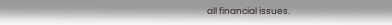all financial issues.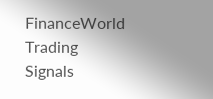FinanceWorld Trading Signals